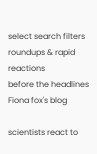select search filters
roundups & rapid reactions
before the headlines
Fiona fox's blog

scientists react to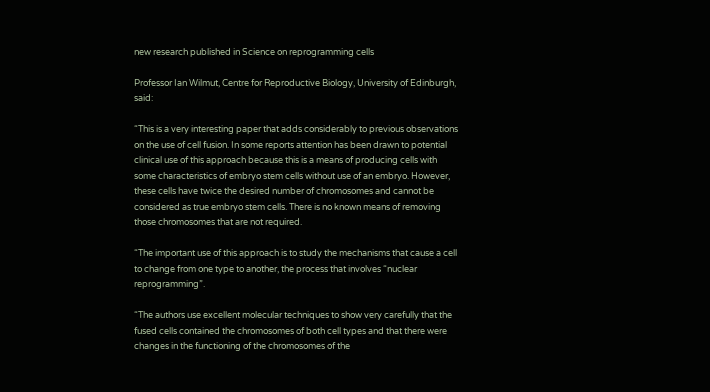new research published in Science on reprogramming cells

Professor Ian Wilmut, Centre for Reproductive Biology, University of Edinburgh, said:

“This is a very interesting paper that adds considerably to previous observations on the use of cell fusion. In some reports attention has been drawn to potential clinical use of this approach because this is a means of producing cells with some characteristics of embryo stem cells without use of an embryo. However, these cells have twice the desired number of chromosomes and cannot be considered as true embryo stem cells. There is no known means of removing those chromosomes that are not required.

“The important use of this approach is to study the mechanisms that cause a cell to change from one type to another, the process that involves “nuclear reprogramming”.

“The authors use excellent molecular techniques to show very carefully that the fused cells contained the chromosomes of both cell types and that there were changes in the functioning of the chromosomes of the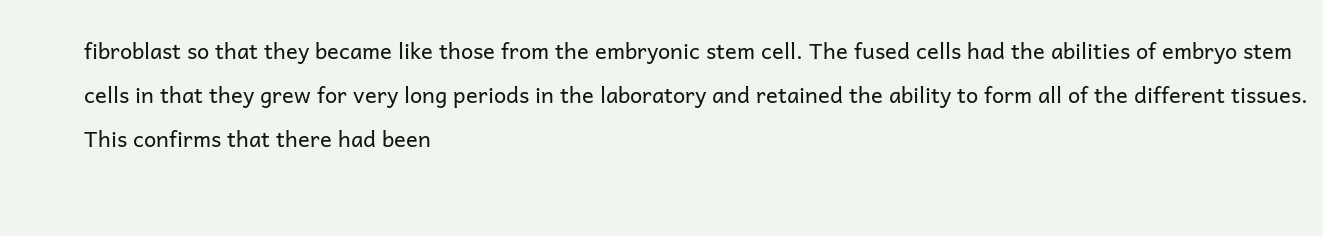fibroblast so that they became like those from the embryonic stem cell. The fused cells had the abilities of embryo stem cells in that they grew for very long periods in the laboratory and retained the ability to form all of the different tissues. This confirms that there had been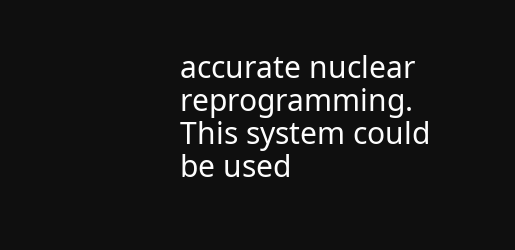accurate nuclear reprogramming. This system could be used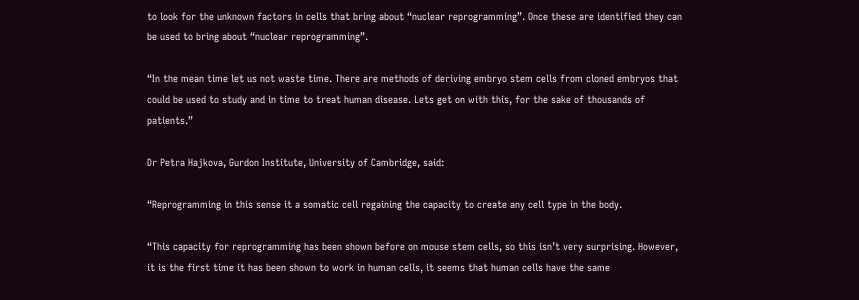to look for the unknown factors in cells that bring about “nuclear reprogramming”. Once these are identified they can be used to bring about “nuclear reprogramming”.

“In the mean time let us not waste time. There are methods of deriving embryo stem cells from cloned embryos that could be used to study and in time to treat human disease. Lets get on with this, for the sake of thousands of patients.”

Dr Petra Hajkova, Gurdon Institute, University of Cambridge, said:

“Reprogramming in this sense it a somatic cell regaining the capacity to create any cell type in the body.

“This capacity for reprogramming has been shown before on mouse stem cells, so this isn’t very surprising. However, it is the first time it has been shown to work in human cells, it seems that human cells have the same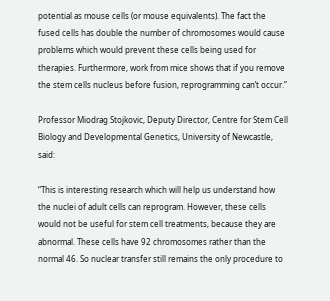potential as mouse cells (or mouse equivalents). The fact the fused cells has double the number of chromosomes would cause problems which would prevent these cells being used for therapies. Furthermore, work from mice shows that if you remove the stem cells nucleus before fusion, reprogramming can’t occur.”

Professor Miodrag Stojkovic, Deputy Director, Centre for Stem Cell Biology and Developmental Genetics, University of Newcastle, said:

“This is interesting research which will help us understand how the nuclei of adult cells can reprogram. However, these cells would not be useful for stem cell treatments, because they are abnormal. These cells have 92 chromosomes rather than the normal 46. So nuclear transfer still remains the only procedure to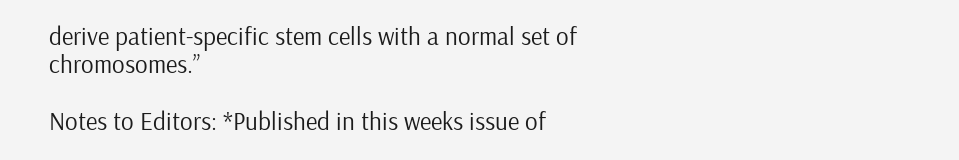derive patient-specific stem cells with a normal set of chromosomes.”

Notes to Editors: *Published in this weeks issue of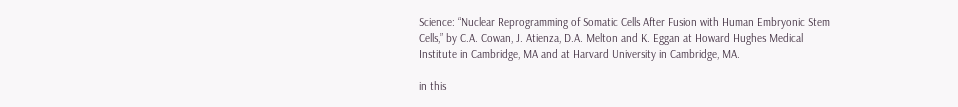Science: “Nuclear Reprogramming of Somatic Cells After Fusion with Human Embryonic Stem Cells,” by C.A. Cowan, J. Atienza, D.A. Melton and K. Eggan at Howard Hughes Medical Institute in Cambridge, MA and at Harvard University in Cambridge, MA.

in this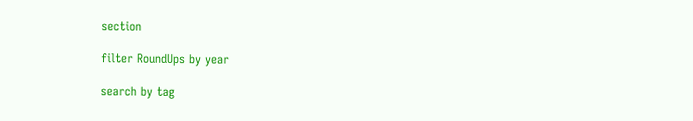section

filter RoundUps by year

search by tag